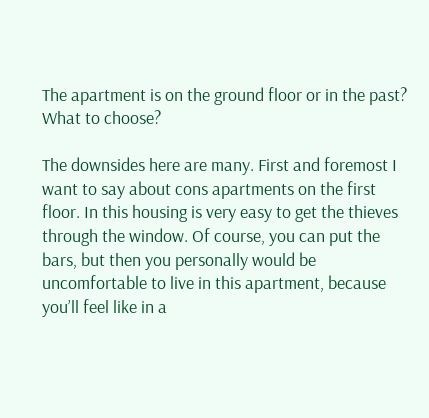The apartment is on the ground floor or in the past? What to choose?

The downsides here are many. First and foremost I want to say about cons apartments on the first floor. In this housing is very easy to get the thieves through the window. Of course, you can put the bars, but then you personally would be uncomfortable to live in this apartment, because you’ll feel like in a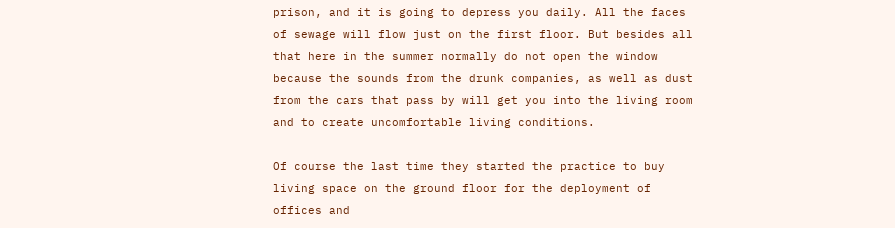prison, and it is going to depress you daily. All the faces of sewage will flow just on the first floor. But besides all that here in the summer normally do not open the window because the sounds from the drunk companies, as well as dust from the cars that pass by will get you into the living room and to create uncomfortable living conditions.

Of course the last time they started the practice to buy living space on the ground floor for the deployment of offices and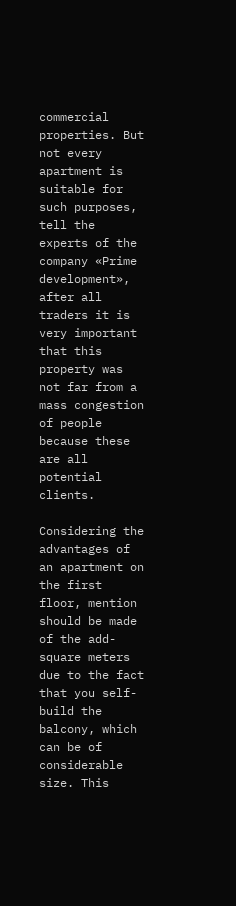commercial properties. But not every apartment is suitable for such purposes, tell the experts of the company «Prime development», after all traders it is very important that this property was not far from a mass congestion of people because these are all potential clients.

Considering the advantages of an apartment on the first floor, mention should be made of the add-square meters due to the fact that you self-build the balcony, which can be of considerable size. This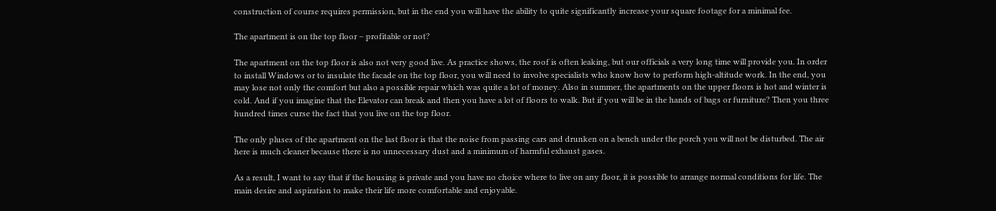construction of course requires permission, but in the end you will have the ability to quite significantly increase your square footage for a minimal fee.

The apartment is on the top floor – profitable or not?

The apartment on the top floor is also not very good live. As practice shows, the roof is often leaking, but our officials a very long time will provide you. In order to install Windows or to insulate the facade on the top floor, you will need to involve specialists who know how to perform high-altitude work. In the end, you may lose not only the comfort but also a possible repair which was quite a lot of money. Also in summer, the apartments on the upper floors is hot and winter is cold. And if you imagine that the Elevator can break and then you have a lot of floors to walk. But if you will be in the hands of bags or furniture? Then you three hundred times curse the fact that you live on the top floor.

The only pluses of the apartment on the last floor is that the noise from passing cars and drunken on a bench under the porch you will not be disturbed. The air here is much cleaner because there is no unnecessary dust and a minimum of harmful exhaust gases.

As a result, I want to say that if the housing is private and you have no choice where to live on any floor, it is possible to arrange normal conditions for life. The main desire and aspiration to make their life more comfortable and enjoyable.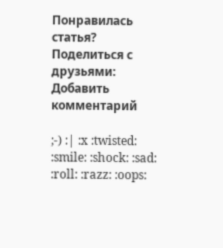Понравилась статья? Поделиться с друзьями:
Добавить комментарий

;-) :| :x :twisted: :smile: :shock: :sad: :roll: :razz: :oops: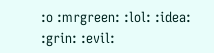:o :mrgreen: :lol: :idea: :grin: :evil: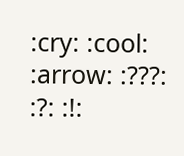:cry: :cool: :arrow: :???: :?: :!: